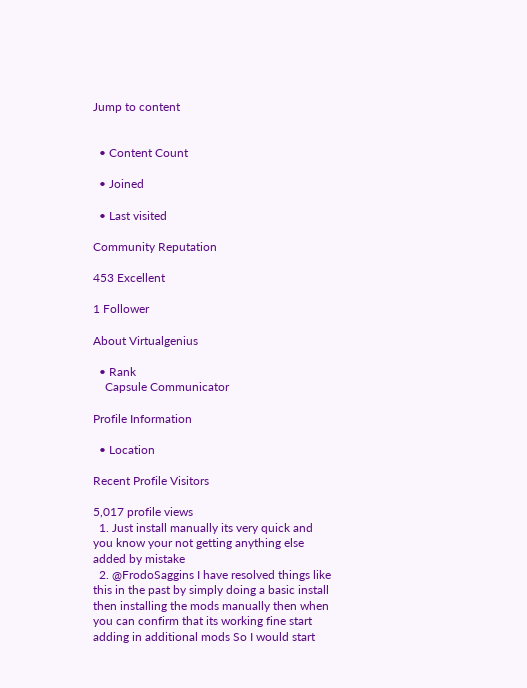Jump to content


  • Content Count

  • Joined

  • Last visited

Community Reputation

453 Excellent

1 Follower

About Virtualgenius

  • Rank
    Capsule Communicator

Profile Information

  • Location

Recent Profile Visitors

5,017 profile views
  1. Just install manually its very quick and you know your not getting anything else added by mistake
  2. @FrodoSaggins I have resolved things like this in the past by simply doing a basic install then installing the mods manually then when you can confirm that its working fine start adding in additional mods So I would start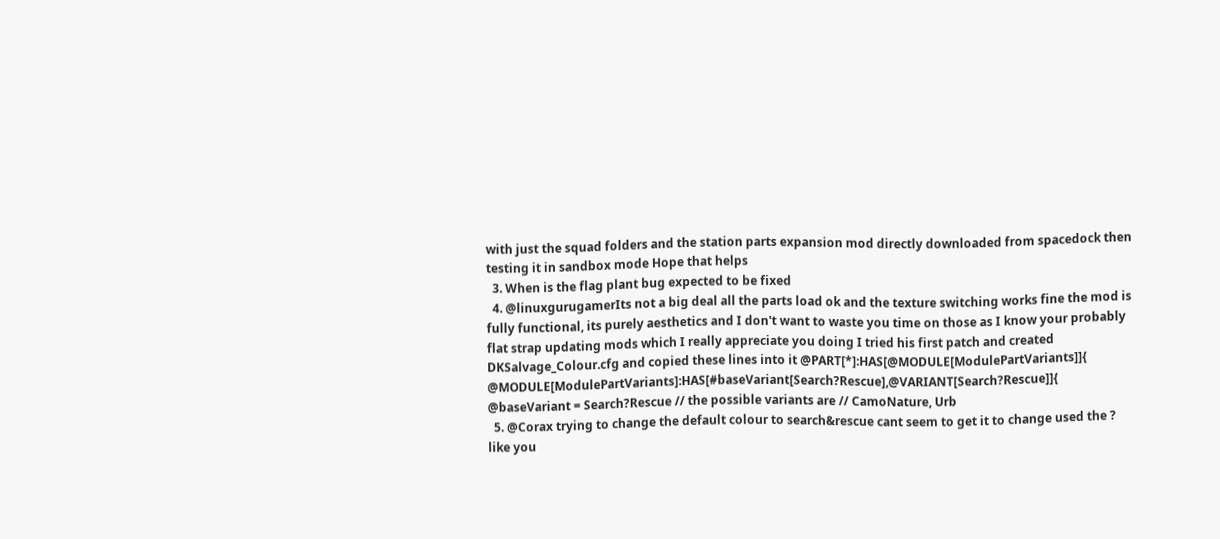with just the squad folders and the station parts expansion mod directly downloaded from spacedock then testing it in sandbox mode Hope that helps
  3. When is the flag plant bug expected to be fixed
  4. @linuxgurugamerIts not a big deal all the parts load ok and the texture switching works fine the mod is fully functional, its purely aesthetics and I don't want to waste you time on those as I know your probably flat strap updating mods which I really appreciate you doing I tried his first patch and created DKSalvage_Colour.cfg and copied these lines into it @PART[*]:HAS[@MODULE[ModulePartVariants]]{ @MODULE[ModulePartVariants]:HAS[#baseVariant[Search?Rescue],@VARIANT[Search?Rescue]]{ @baseVariant = Search?Rescue // the possible variants are // CamoNature, Urb
  5. @Corax trying to change the default colour to search&rescue cant seem to get it to change used the ? like you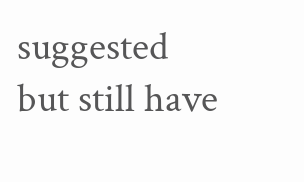suggested but still have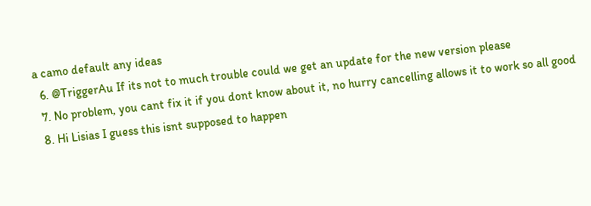a camo default any ideas
  6. @TriggerAu If its not to much trouble could we get an update for the new version please
  7. No problem, you cant fix it if you dont know about it, no hurry cancelling allows it to work so all good
  8. Hi Lisias I guess this isnt supposed to happen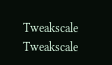Tweakscale Tweakscale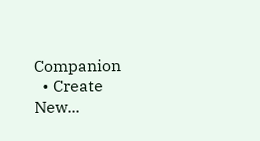Companion
  • Create New...